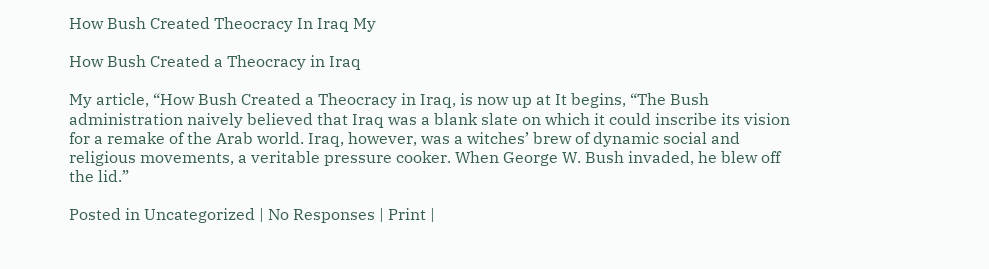How Bush Created Theocracy In Iraq My

How Bush Created a Theocracy in Iraq

My article, “How Bush Created a Theocracy in Iraq, is now up at It begins, “The Bush administration naively believed that Iraq was a blank slate on which it could inscribe its vision for a remake of the Arab world. Iraq, however, was a witches’ brew of dynamic social and religious movements, a veritable pressure cooker. When George W. Bush invaded, he blew off the lid.”

Posted in Uncategorized | No Responses | Print |